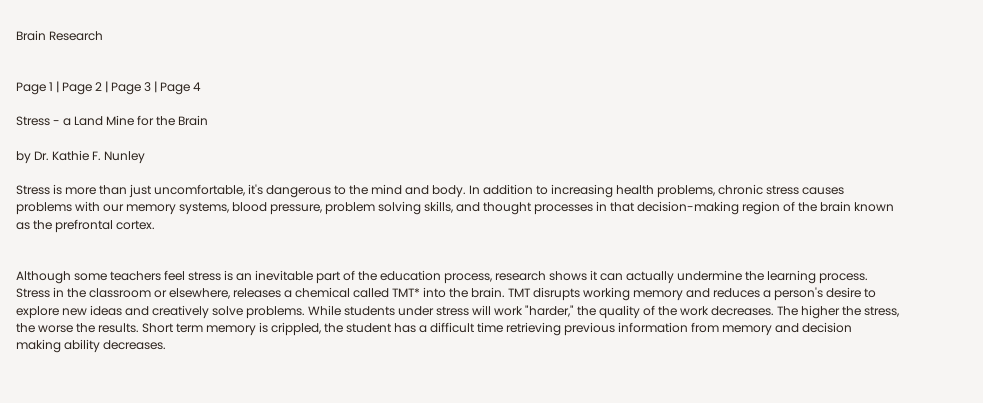Brain Research


Page 1 | Page 2 | Page 3 | Page 4

Stress - a Land Mine for the Brain

by Dr. Kathie F. Nunley

Stress is more than just uncomfortable, it's dangerous to the mind and body. In addition to increasing health problems, chronic stress causes problems with our memory systems, blood pressure, problem solving skills, and thought processes in that decision-making region of the brain known as the prefrontal cortex.


Although some teachers feel stress is an inevitable part of the education process, research shows it can actually undermine the learning process. Stress in the classroom or elsewhere, releases a chemical called TMT* into the brain. TMT disrupts working memory and reduces a person's desire to explore new ideas and creatively solve problems. While students under stress will work "harder," the quality of the work decreases. The higher the stress, the worse the results. Short term memory is crippled, the student has a difficult time retrieving previous information from memory and decision making ability decreases.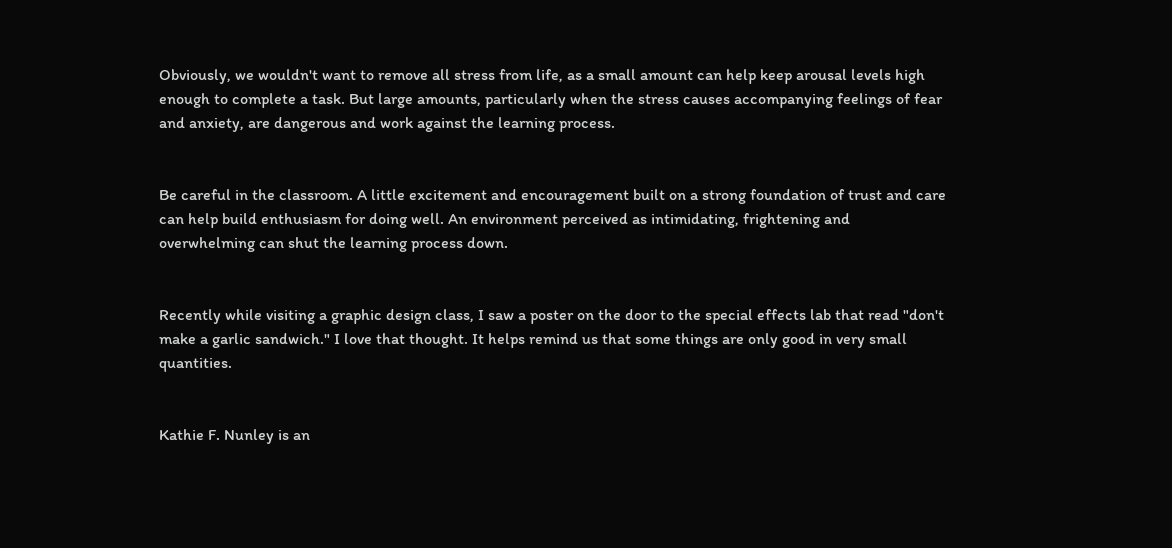Obviously, we wouldn't want to remove all stress from life, as a small amount can help keep arousal levels high enough to complete a task. But large amounts, particularly when the stress causes accompanying feelings of fear and anxiety, are dangerous and work against the learning process.


Be careful in the classroom. A little excitement and encouragement built on a strong foundation of trust and care can help build enthusiasm for doing well. An environment perceived as intimidating, frightening and overwhelming can shut the learning process down.


Recently while visiting a graphic design class, I saw a poster on the door to the special effects lab that read "don't make a garlic sandwich." I love that thought. It helps remind us that some things are only good in very small quantities.


Kathie F. Nunley is an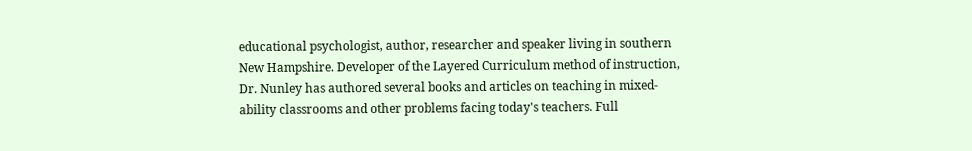educational psychologist, author, researcher and speaker living in southern New Hampshire. Developer of the Layered Curriculum method of instruction, Dr. Nunley has authored several books and articles on teaching in mixed-ability classrooms and other problems facing today's teachers. Full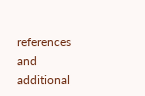references and additional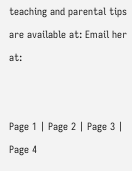teaching and parental tips are available at: Email her at:


Page 1 | Page 2 | Page 3 | Page 4